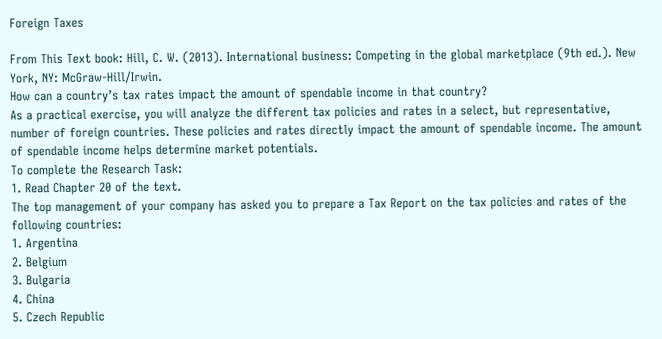Foreign Taxes

From This Text book: Hill, C. W. (2013). International business: Competing in the global marketplace (9th ed.). New York, NY: McGraw-Hill/Irwin.
How can a country’s tax rates impact the amount of spendable income in that country?
As a practical exercise, you will analyze the different tax policies and rates in a select, but representative, number of foreign countries. These policies and rates directly impact the amount of spendable income. The amount of spendable income helps determine market potentials.
To complete the Research Task:
1. Read Chapter 20 of the text.
The top management of your company has asked you to prepare a Tax Report on the tax policies and rates of the following countries:
1. Argentina
2. Belgium
3. Bulgaria
4. China
5. Czech Republic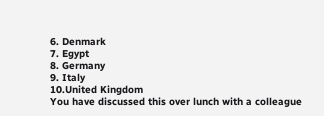6. Denmark
7. Egypt
8. Germany
9. Italy
10.United Kingdom
You have discussed this over lunch with a colleague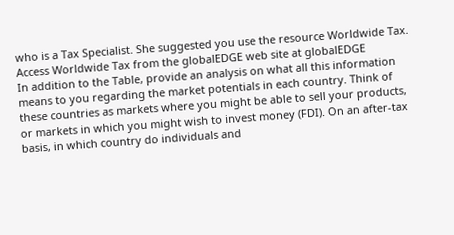who is a Tax Specialist. She suggested you use the resource Worldwide Tax.
Access Worldwide Tax from the globalEDGE web site at globalEDGE
In addition to the Table, provide an analysis on what all this information means to you regarding the market potentials in each country. Think of these countries as markets where you might be able to sell your products, or markets in which you might wish to invest money (FDI). On an after-tax basis, in which country do individuals and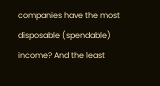companies have the most disposable (spendable) income? And the least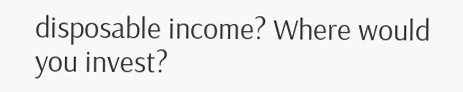disposable income? Where would you invest?